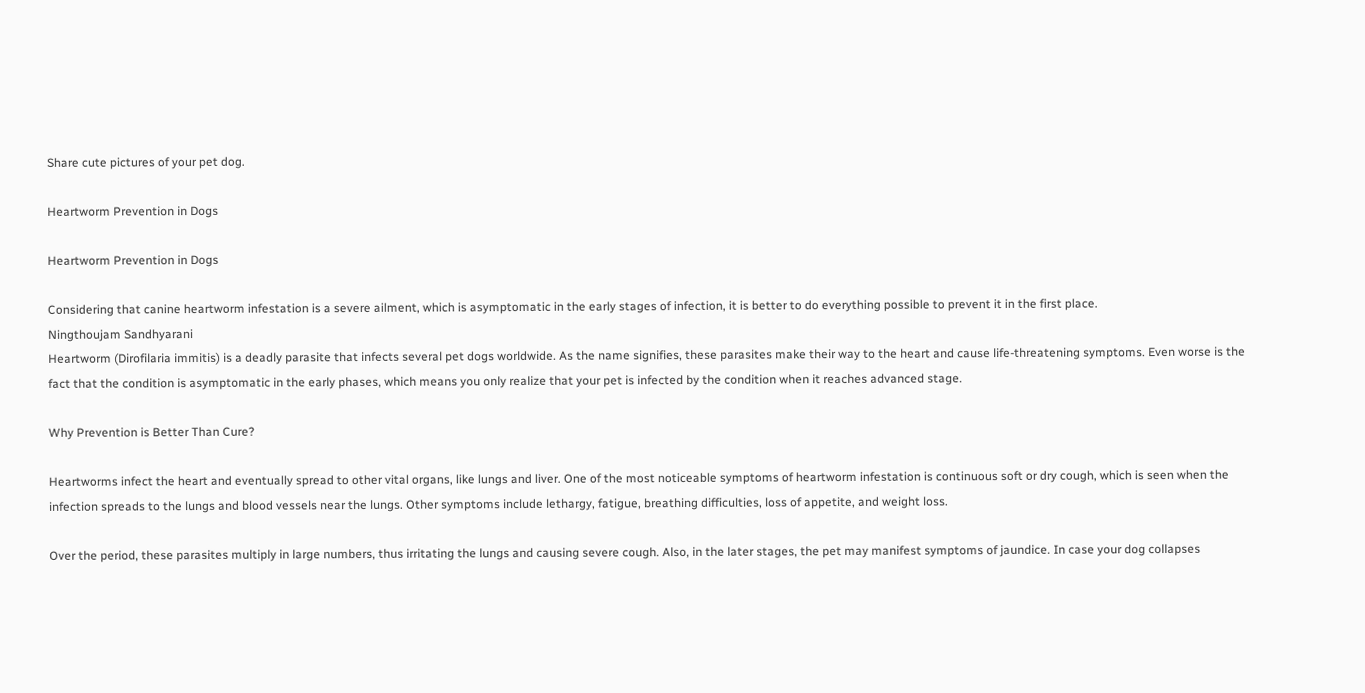Share cute pictures of your pet dog.

Heartworm Prevention in Dogs

Heartworm Prevention in Dogs

Considering that canine heartworm infestation is a severe ailment, which is asymptomatic in the early stages of infection, it is better to do everything possible to prevent it in the first place.
Ningthoujam Sandhyarani
Heartworm (Dirofilaria immitis) is a deadly parasite that infects several pet dogs worldwide. As the name signifies, these parasites make their way to the heart and cause life-threatening symptoms. Even worse is the fact that the condition is asymptomatic in the early phases, which means you only realize that your pet is infected by the condition when it reaches advanced stage.

Why Prevention is Better Than Cure?

Heartworms infect the heart and eventually spread to other vital organs, like lungs and liver. One of the most noticeable symptoms of heartworm infestation is continuous soft or dry cough, which is seen when the infection spreads to the lungs and blood vessels near the lungs. Other symptoms include lethargy, fatigue, breathing difficulties, loss of appetite, and weight loss.

Over the period, these parasites multiply in large numbers, thus irritating the lungs and causing severe cough. Also, in the later stages, the pet may manifest symptoms of jaundice. In case your dog collapses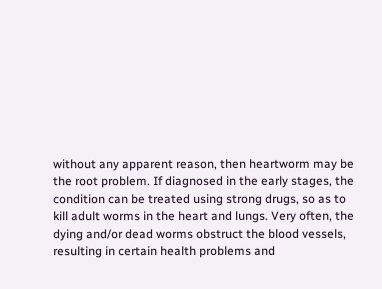without any apparent reason, then heartworm may be the root problem. If diagnosed in the early stages, the condition can be treated using strong drugs, so as to kill adult worms in the heart and lungs. Very often, the dying and/or dead worms obstruct the blood vessels, resulting in certain health problems and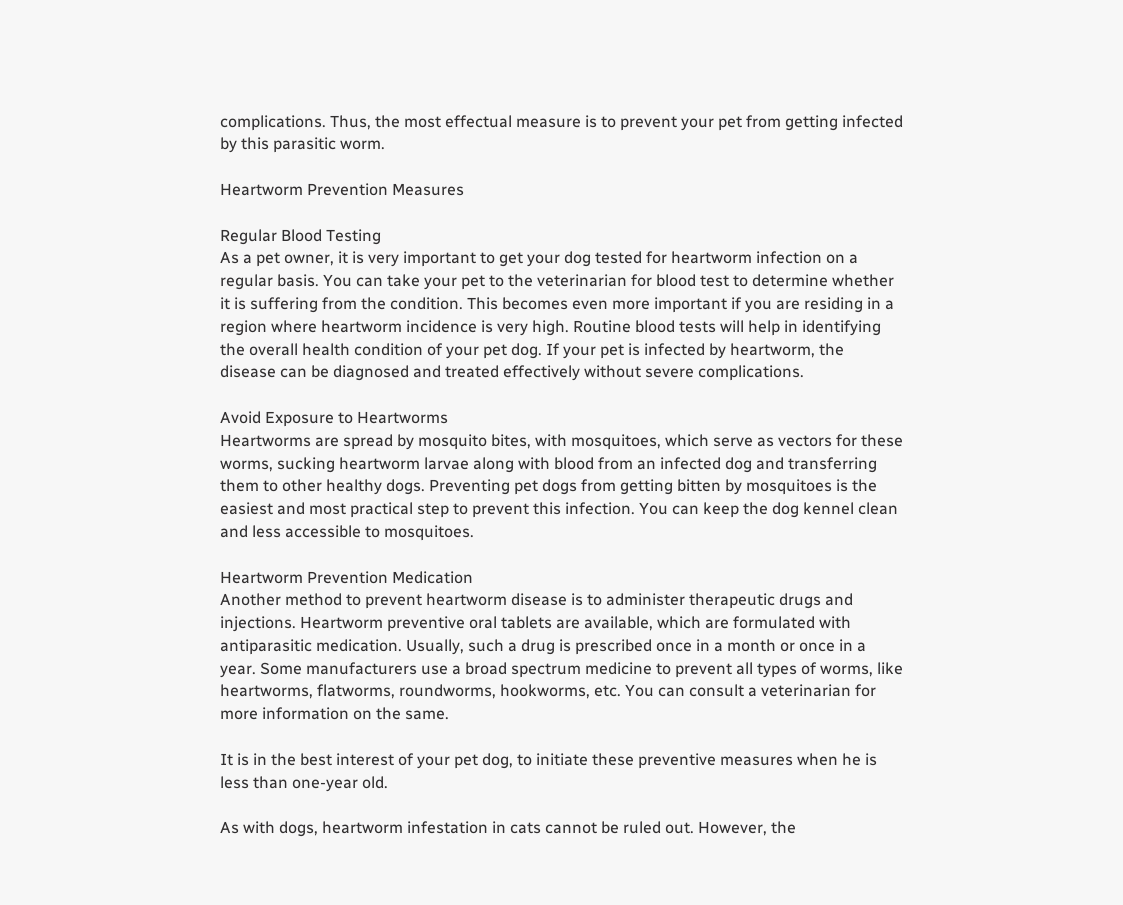complications. Thus, the most effectual measure is to prevent your pet from getting infected by this parasitic worm.

Heartworm Prevention Measures

Regular Blood Testing
As a pet owner, it is very important to get your dog tested for heartworm infection on a regular basis. You can take your pet to the veterinarian for blood test to determine whether it is suffering from the condition. This becomes even more important if you are residing in a region where heartworm incidence is very high. Routine blood tests will help in identifying the overall health condition of your pet dog. If your pet is infected by heartworm, the disease can be diagnosed and treated effectively without severe complications.

Avoid Exposure to Heartworms
Heartworms are spread by mosquito bites, with mosquitoes, which serve as vectors for these worms, sucking heartworm larvae along with blood from an infected dog and transferring them to other healthy dogs. Preventing pet dogs from getting bitten by mosquitoes is the easiest and most practical step to prevent this infection. You can keep the dog kennel clean and less accessible to mosquitoes.

Heartworm Prevention Medication
Another method to prevent heartworm disease is to administer therapeutic drugs and injections. Heartworm preventive oral tablets are available, which are formulated with antiparasitic medication. Usually, such a drug is prescribed once in a month or once in a year. Some manufacturers use a broad spectrum medicine to prevent all types of worms, like heartworms, flatworms, roundworms, hookworms, etc. You can consult a veterinarian for more information on the same.

It is in the best interest of your pet dog, to initiate these preventive measures when he is less than one-year old.

As with dogs, heartworm infestation in cats cannot be ruled out. However, the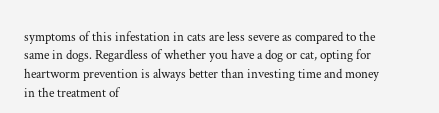symptoms of this infestation in cats are less severe as compared to the same in dogs. Regardless of whether you have a dog or cat, opting for heartworm prevention is always better than investing time and money in the treatment of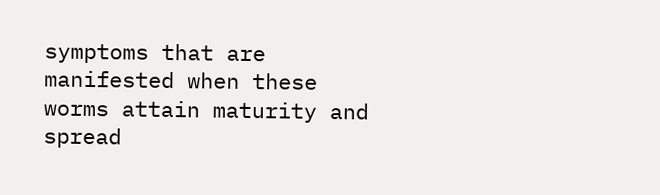symptoms that are manifested when these worms attain maturity and spread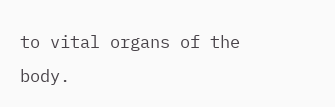to vital organs of the body.